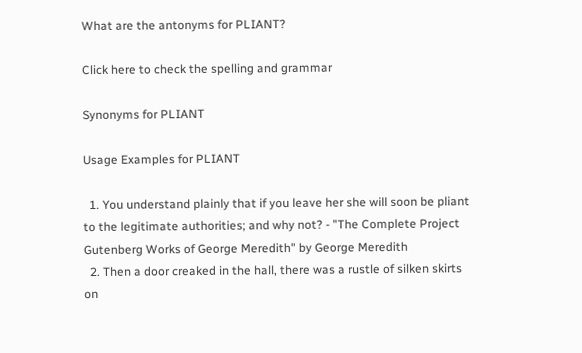What are the antonyms for PLIANT?

Click here to check the spelling and grammar

Synonyms for PLIANT

Usage Examples for PLIANT

  1. You understand plainly that if you leave her she will soon be pliant to the legitimate authorities; and why not? - "The Complete Project Gutenberg Works of George Meredith" by George Meredith
  2. Then a door creaked in the hall, there was a rustle of silken skirts on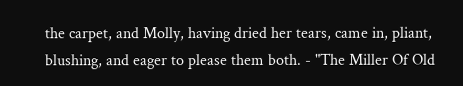the carpet, and Molly, having dried her tears, came in, pliant, blushing, and eager to please them both. - "The Miller Of Old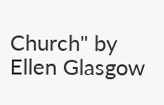Church" by Ellen Glasgow